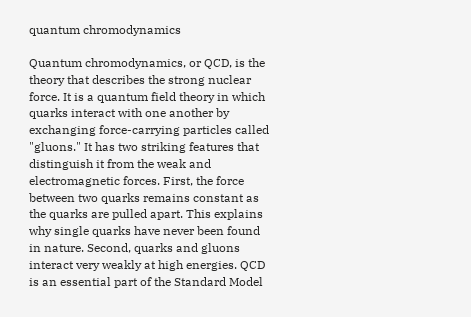quantum chromodynamics

Quantum chromodynamics, or QCD, is the theory that describes the strong nuclear force. It is a quantum field theory in which quarks interact with one another by exchanging force-carrying particles called "gluons." It has two striking features that distinguish it from the weak and electromagnetic forces. First, the force between two quarks remains constant as the quarks are pulled apart. This explains why single quarks have never been found in nature. Second, quarks and gluons interact very weakly at high energies. QCD is an essential part of the Standard Model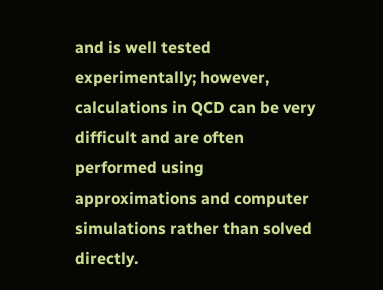and is well tested experimentally; however, calculations in QCD can be very difficult and are often performed using approximations and computer simulations rather than solved directly.